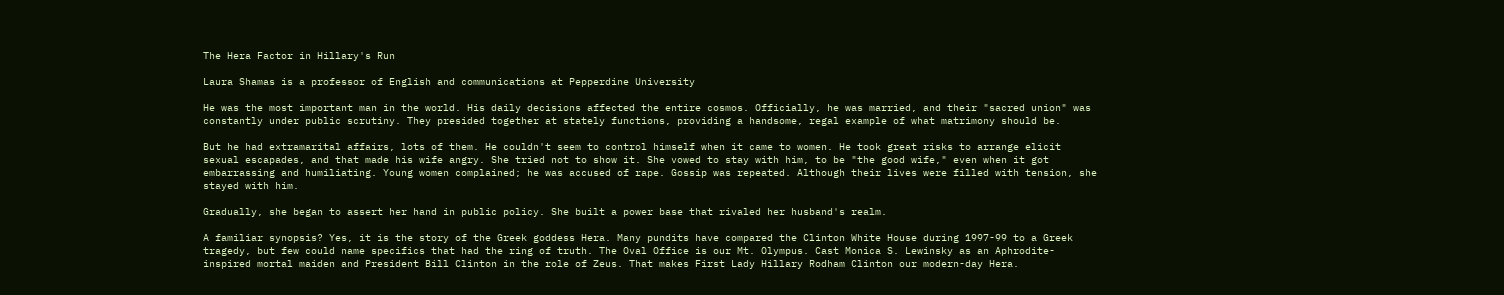The Hera Factor in Hillary's Run

Laura Shamas is a professor of English and communications at Pepperdine University

He was the most important man in the world. His daily decisions affected the entire cosmos. Officially, he was married, and their "sacred union" was constantly under public scrutiny. They presided together at stately functions, providing a handsome, regal example of what matrimony should be.

But he had extramarital affairs, lots of them. He couldn't seem to control himself when it came to women. He took great risks to arrange elicit sexual escapades, and that made his wife angry. She tried not to show it. She vowed to stay with him, to be "the good wife," even when it got embarrassing and humiliating. Young women complained; he was accused of rape. Gossip was repeated. Although their lives were filled with tension, she stayed with him.

Gradually, she began to assert her hand in public policy. She built a power base that rivaled her husband's realm.

A familiar synopsis? Yes, it is the story of the Greek goddess Hera. Many pundits have compared the Clinton White House during 1997-99 to a Greek tragedy, but few could name specifics that had the ring of truth. The Oval Office is our Mt. Olympus. Cast Monica S. Lewinsky as an Aphrodite-inspired mortal maiden and President Bill Clinton in the role of Zeus. That makes First Lady Hillary Rodham Clinton our modern-day Hera.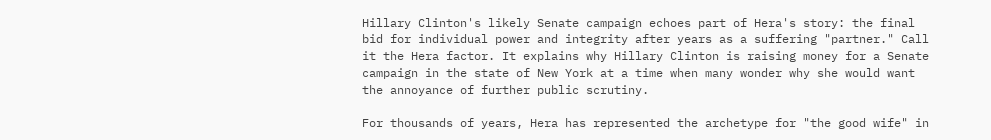Hillary Clinton's likely Senate campaign echoes part of Hera's story: the final bid for individual power and integrity after years as a suffering "partner." Call it the Hera factor. It explains why Hillary Clinton is raising money for a Senate campaign in the state of New York at a time when many wonder why she would want the annoyance of further public scrutiny.

For thousands of years, Hera has represented the archetype for "the good wife" in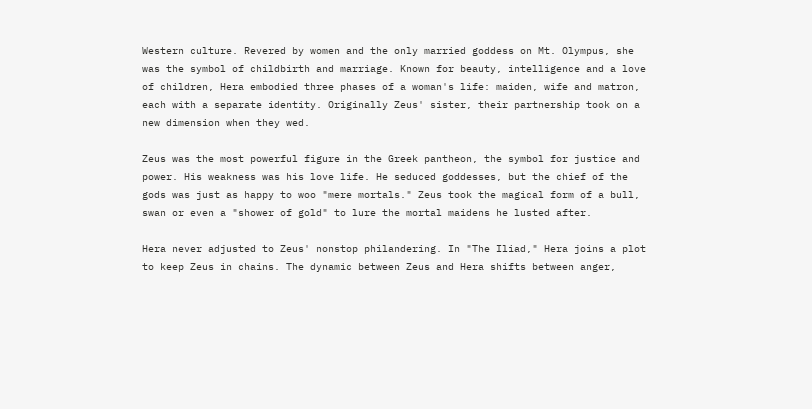Western culture. Revered by women and the only married goddess on Mt. Olympus, she was the symbol of childbirth and marriage. Known for beauty, intelligence and a love of children, Hera embodied three phases of a woman's life: maiden, wife and matron, each with a separate identity. Originally Zeus' sister, their partnership took on a new dimension when they wed.

Zeus was the most powerful figure in the Greek pantheon, the symbol for justice and power. His weakness was his love life. He seduced goddesses, but the chief of the gods was just as happy to woo "mere mortals." Zeus took the magical form of a bull, swan or even a "shower of gold" to lure the mortal maidens he lusted after.

Hera never adjusted to Zeus' nonstop philandering. In "The Iliad," Hera joins a plot to keep Zeus in chains. The dynamic between Zeus and Hera shifts between anger,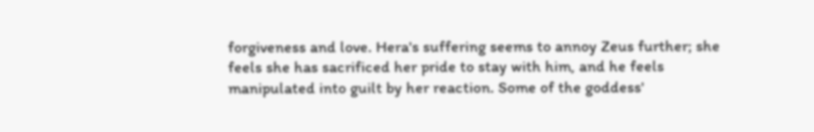forgiveness and love. Hera's suffering seems to annoy Zeus further; she feels she has sacrificed her pride to stay with him, and he feels manipulated into guilt by her reaction. Some of the goddess'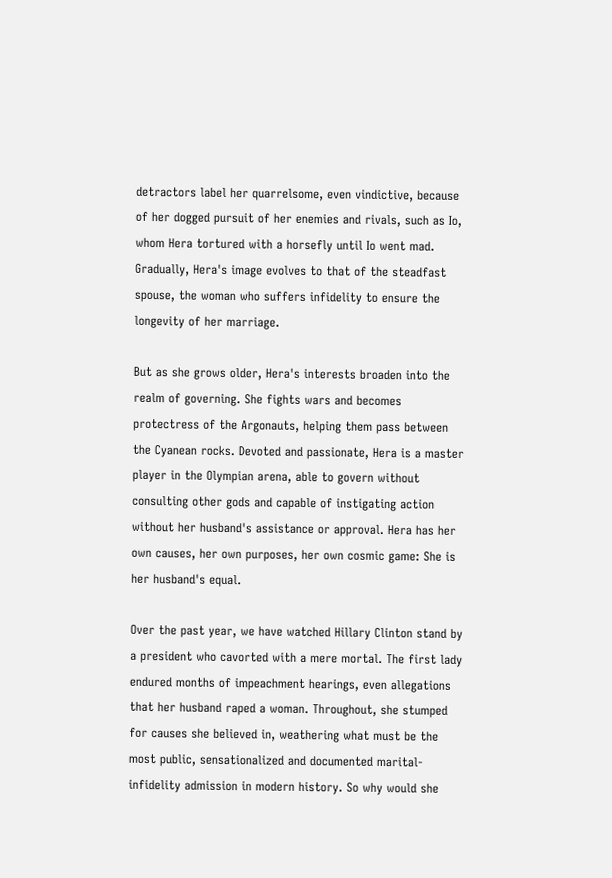detractors label her quarrelsome, even vindictive, because of her dogged pursuit of her enemies and rivals, such as Io, whom Hera tortured with a horsefly until Io went mad. Gradually, Hera's image evolves to that of the steadfast spouse, the woman who suffers infidelity to ensure the longevity of her marriage.

But as she grows older, Hera's interests broaden into the realm of governing. She fights wars and becomes protectress of the Argonauts, helping them pass between the Cyanean rocks. Devoted and passionate, Hera is a master player in the Olympian arena, able to govern without consulting other gods and capable of instigating action without her husband's assistance or approval. Hera has her own causes, her own purposes, her own cosmic game: She is her husband's equal.

Over the past year, we have watched Hillary Clinton stand by a president who cavorted with a mere mortal. The first lady endured months of impeachment hearings, even allegations that her husband raped a woman. Throughout, she stumped for causes she believed in, weathering what must be the most public, sensationalized and documented marital-infidelity admission in modern history. So why would she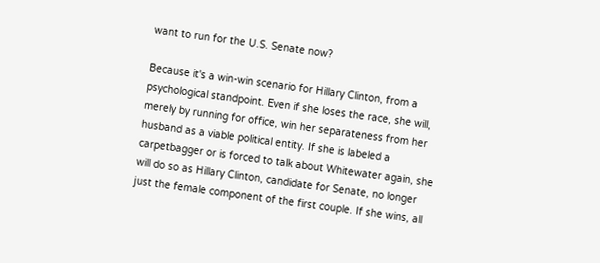want to run for the U.S. Senate now?

Because it's a win-win scenario for Hillary Clinton, from a psychological standpoint. Even if she loses the race, she will, merely by running for office, win her separateness from her husband as a viable political entity. If she is labeled a carpetbagger or is forced to talk about Whitewater again, she will do so as Hillary Clinton, candidate for Senate, no longer just the female component of the first couple. If she wins, all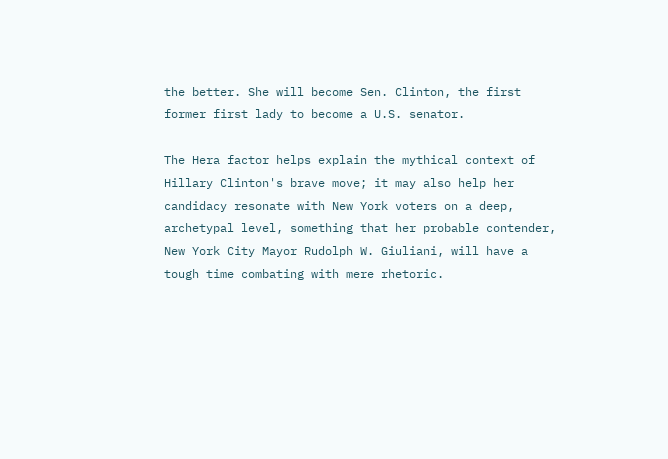the better. She will become Sen. Clinton, the first former first lady to become a U.S. senator.

The Hera factor helps explain the mythical context of Hillary Clinton's brave move; it may also help her candidacy resonate with New York voters on a deep, archetypal level, something that her probable contender, New York City Mayor Rudolph W. Giuliani, will have a tough time combating with mere rhetoric.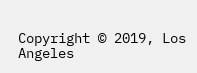Copyright © 2019, Los Angeles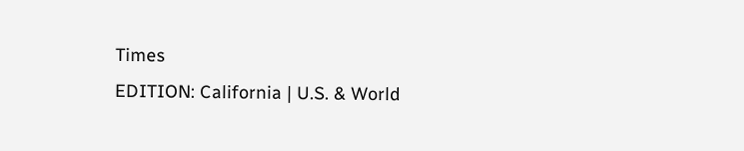Times
EDITION: California | U.S. & World